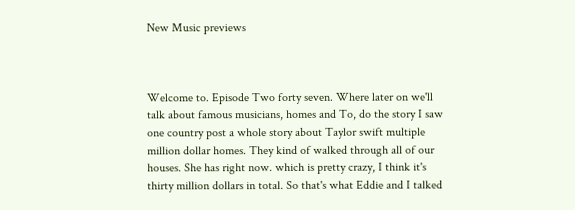New Music previews



Welcome to. Episode Two forty seven. Where later on we'll talk about famous musicians, homes and To, do the story I saw one country post a whole story about Taylor swift multiple million dollar homes. They kind of walked through all of our houses. She has right now. which is pretty crazy, I think it's thirty million dollars in total. So that's what Eddie and I talked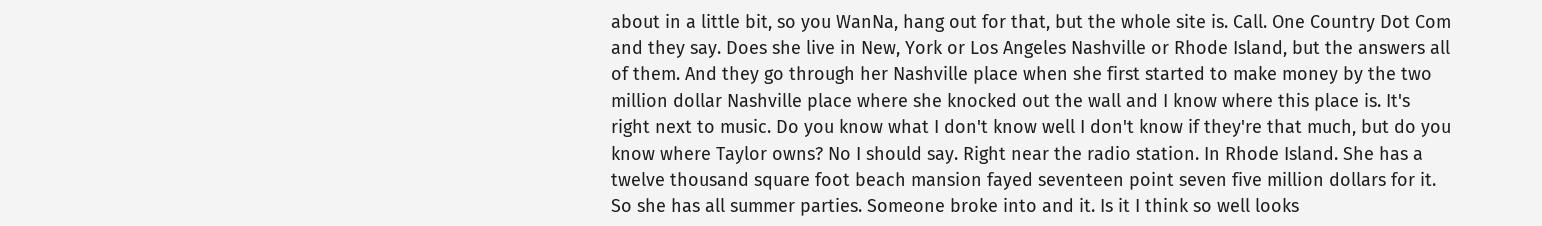about in a little bit, so you WanNa, hang out for that, but the whole site is. Call. One Country Dot Com and they say. Does she live in New, York or Los Angeles Nashville or Rhode Island, but the answers all of them. And they go through her Nashville place when she first started to make money by the two million dollar Nashville place where she knocked out the wall and I know where this place is. It's right next to music. Do you know what I don't know well I don't know if they're that much, but do you know where Taylor owns? No I should say. Right near the radio station. In Rhode Island. She has a twelve thousand square foot beach mansion fayed seventeen point seven five million dollars for it. So she has all summer parties. Someone broke into and it. Is it I think so well looks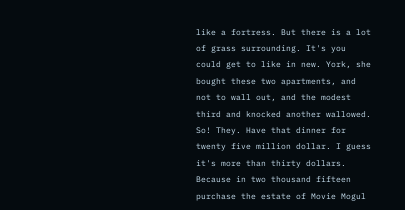like a fortress. But there is a lot of grass surrounding. It's you could get to like in new. York, she bought these two apartments, and not to wall out, and the modest third and knocked another wallowed. So! They. Have that dinner for twenty five million dollar. I guess it's more than thirty dollars. Because in two thousand fifteen purchase the estate of Movie Mogul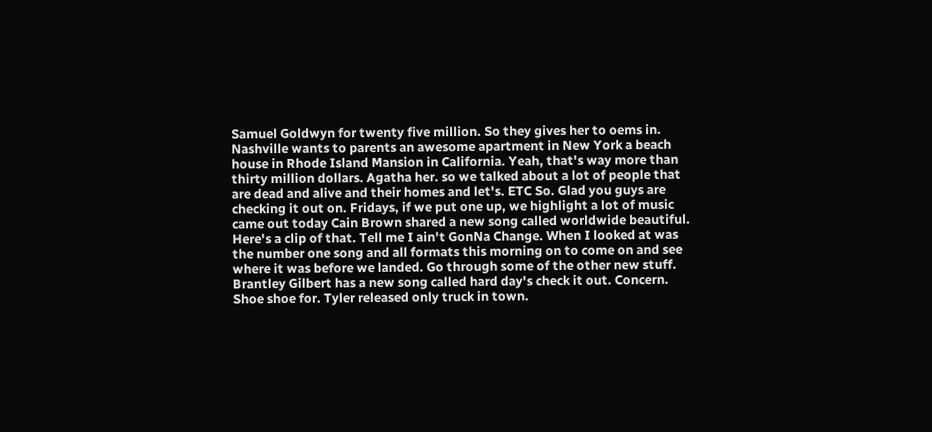Samuel Goldwyn for twenty five million. So they gives her to oems in. Nashville wants to parents an awesome apartment in New York a beach house in Rhode Island Mansion in California. Yeah, that's way more than thirty million dollars. Agatha her. so we talked about a lot of people that are dead and alive and their homes and let's. ETC So. Glad you guys are checking it out on. Fridays, if we put one up, we highlight a lot of music came out today Cain Brown shared a new song called worldwide beautiful. Here's a clip of that. Tell me I ain't GonNa Change. When I looked at was the number one song and all formats this morning on to come on and see where it was before we landed. Go through some of the other new stuff. Brantley Gilbert has a new song called hard day's check it out. Concern. Shoe shoe for. Tyler released only truck in town.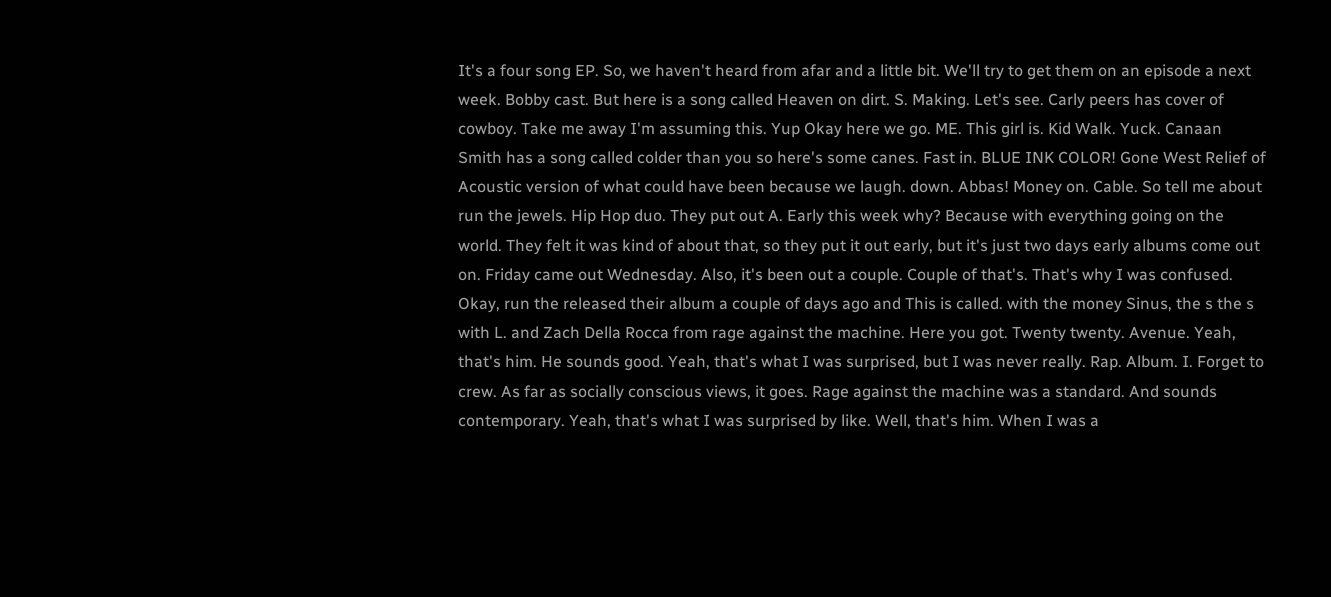It's a four song EP. So, we haven't heard from afar and a little bit. We'll try to get them on an episode a next week. Bobby cast. But here is a song called Heaven on dirt. S. Making. Let's see. Carly peers has cover of cowboy. Take me away I'm assuming this. Yup Okay here we go. ME. This girl is. Kid Walk. Yuck. Canaan Smith has a song called colder than you so here's some canes. Fast in. BLUE INK COLOR! Gone West Relief of Acoustic version of what could have been because we laugh. down. Abbas! Money on. Cable. So tell me about run the jewels. Hip Hop duo. They put out A. Early this week why? Because with everything going on the world. They felt it was kind of about that, so they put it out early, but it's just two days early albums come out on. Friday came out Wednesday. Also, it's been out a couple. Couple of that's. That's why I was confused. Okay, run the released their album a couple of days ago and This is called. with the money Sinus, the s the s with L. and Zach Della Rocca from rage against the machine. Here you got. Twenty twenty. Avenue. Yeah, that's him. He sounds good. Yeah, that's what I was surprised, but I was never really. Rap. Album. I. Forget to crew. As far as socially conscious views, it goes. Rage against the machine was a standard. And sounds contemporary. Yeah, that's what I was surprised by like. Well, that's him. When I was a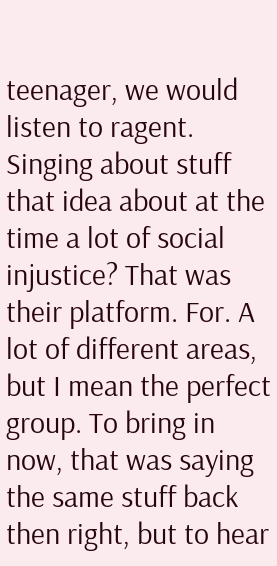teenager, we would listen to ragent. Singing about stuff that idea about at the time a lot of social injustice? That was their platform. For. A lot of different areas, but I mean the perfect group. To bring in now, that was saying the same stuff back then right, but to hear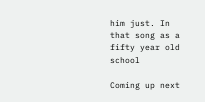him just. In that song as a fifty year old school

Coming up next